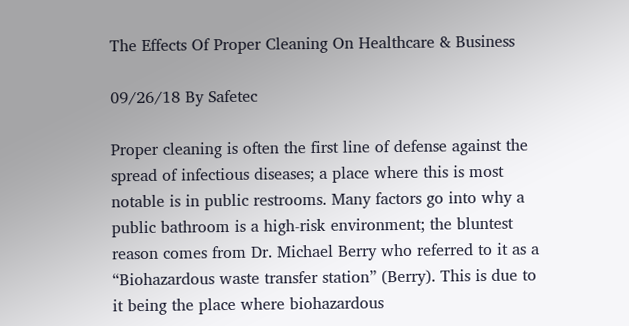The Effects Of Proper Cleaning On Healthcare & Business

09/26/18 By Safetec

Proper cleaning is often the first line of defense against the spread of infectious diseases; a place where this is most notable is in public restrooms. Many factors go into why a public bathroom is a high-risk environment; the bluntest reason comes from Dr. Michael Berry who referred to it as a “Biohazardous waste transfer station” (Berry). This is due to it being the place where biohazardous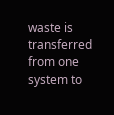waste is transferred from one system to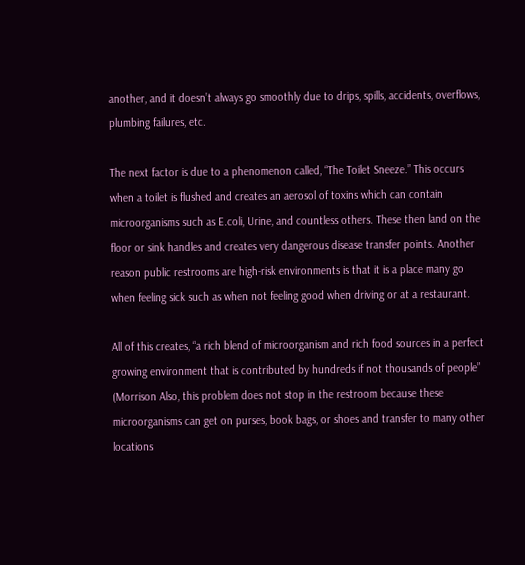another, and it doesn’t always go smoothly due to drips, spills, accidents, overflows, plumbing failures, etc.

The next factor is due to a phenomenon called, “The Toilet Sneeze.” This occurs when a toilet is flushed and creates an aerosol of toxins which can contain microorganisms such as E.coli, Urine, and countless others. These then land on the floor or sink handles and creates very dangerous disease transfer points. Another reason public restrooms are high-risk environments is that it is a place many go when feeling sick such as when not feeling good when driving or at a restaurant.

All of this creates, “a rich blend of microorganism and rich food sources in a perfect growing environment that is contributed by hundreds if not thousands of people” (Morrison Also, this problem does not stop in the restroom because these microorganisms can get on purses, book bags, or shoes and transfer to many other locations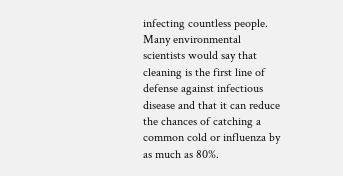infecting countless people. Many environmental scientists would say that cleaning is the first line of defense against infectious disease and that it can reduce the chances of catching a common cold or influenza by as much as 80%.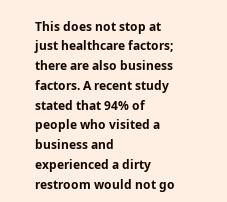This does not stop at just healthcare factors; there are also business factors. A recent study stated that 94% of people who visited a business and experienced a dirty restroom would not go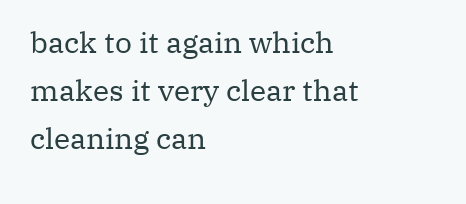back to it again which makes it very clear that cleaning can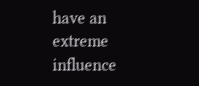have an extreme influence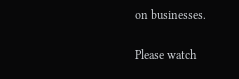on businesses.

Please watch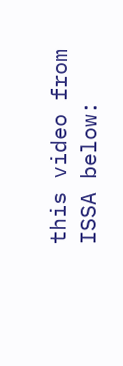this video from ISSA below: